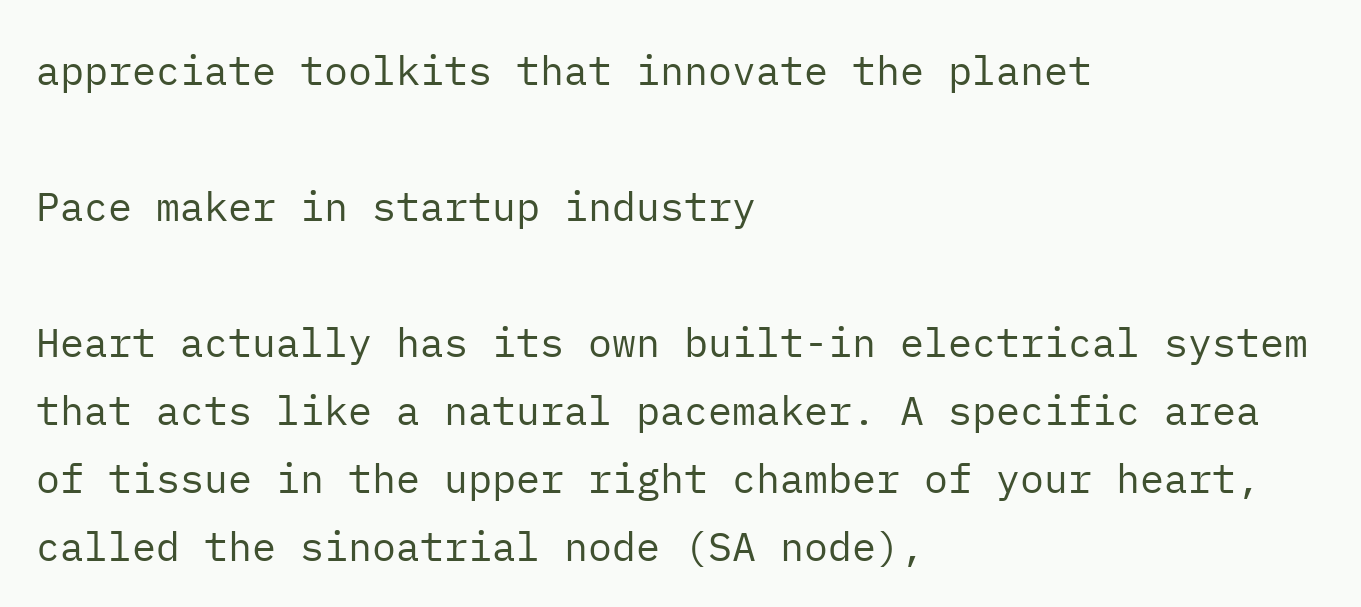appreciate toolkits that innovate the planet

Pace maker in startup industry

Heart actually has its own built-in electrical system that acts like a natural pacemaker. A specific area of tissue in the upper right chamber of your heart, called the sinoatrial node (SA node),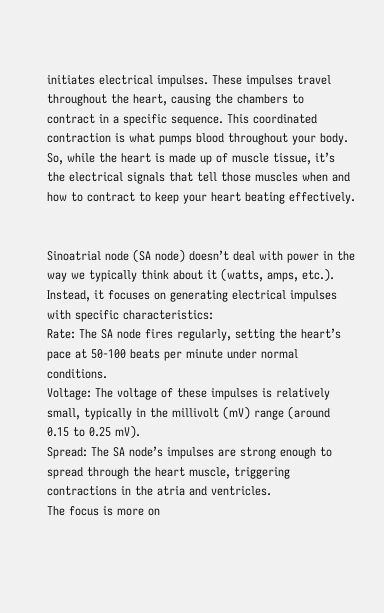initiates electrical impulses. These impulses travel throughout the heart, causing the chambers to contract in a specific sequence. This coordinated contraction is what pumps blood throughout your body. So, while the heart is made up of muscle tissue, it’s the electrical signals that tell those muscles when and how to contract to keep your heart beating effectively.


Sinoatrial node (SA node) doesn’t deal with power in the way we typically think about it (watts, amps, etc.). Instead, it focuses on generating electrical impulses with specific characteristics:
Rate: The SA node fires regularly, setting the heart’s pace at 50-100 beats per minute under normal conditions.
Voltage: The voltage of these impulses is relatively small, typically in the millivolt (mV) range (around 0.15 to 0.25 mV).
Spread: The SA node’s impulses are strong enough to spread through the heart muscle, triggering contractions in the atria and ventricles.
The focus is more on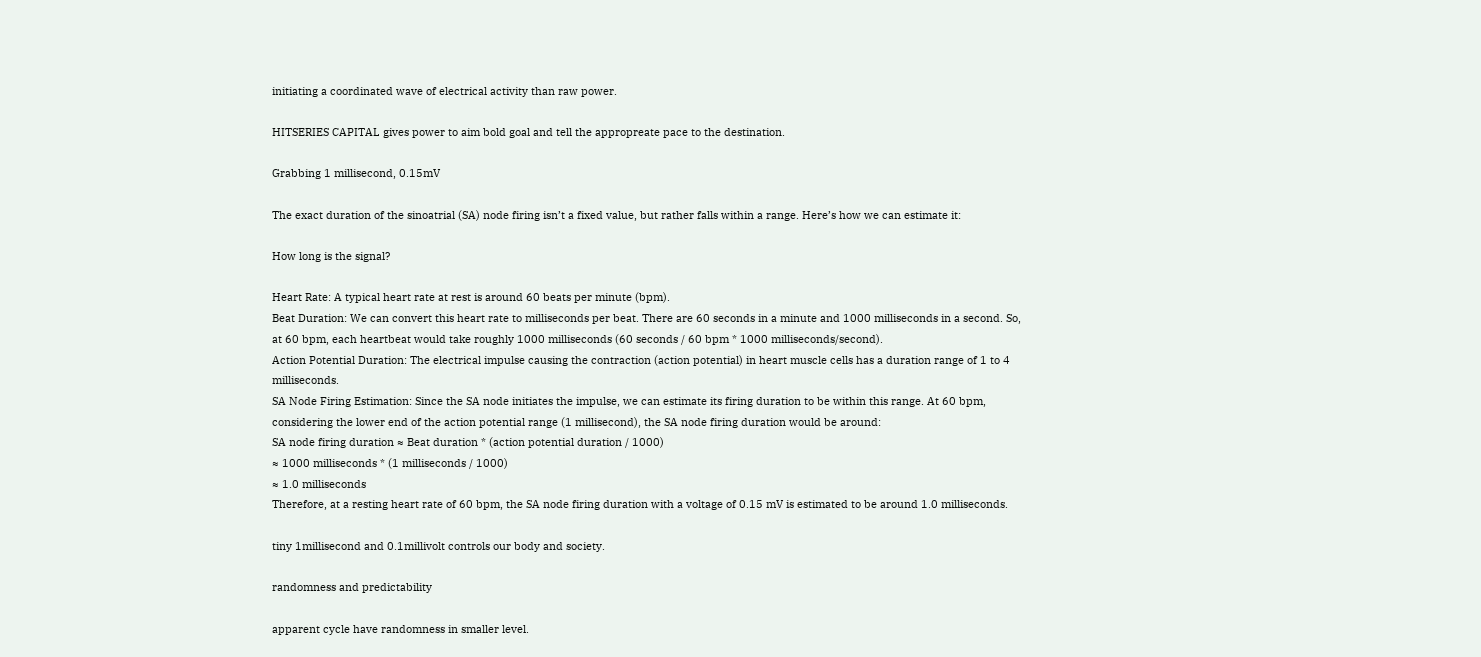initiating a coordinated wave of electrical activity than raw power.

HITSERIES CAPITAL gives power to aim bold goal and tell the appropreate pace to the destination.

Grabbing 1 millisecond, 0.15mV

The exact duration of the sinoatrial (SA) node firing isn’t a fixed value, but rather falls within a range. Here’s how we can estimate it:

How long is the signal?

Heart Rate: A typical heart rate at rest is around 60 beats per minute (bpm).
Beat Duration: We can convert this heart rate to milliseconds per beat. There are 60 seconds in a minute and 1000 milliseconds in a second. So, at 60 bpm, each heartbeat would take roughly 1000 milliseconds (60 seconds / 60 bpm * 1000 milliseconds/second).
Action Potential Duration: The electrical impulse causing the contraction (action potential) in heart muscle cells has a duration range of 1 to 4 milliseconds.
SA Node Firing Estimation: Since the SA node initiates the impulse, we can estimate its firing duration to be within this range. At 60 bpm, considering the lower end of the action potential range (1 millisecond), the SA node firing duration would be around:
SA node firing duration ≈ Beat duration * (action potential duration / 1000)
≈ 1000 milliseconds * (1 milliseconds / 1000)
≈ 1.0 milliseconds
Therefore, at a resting heart rate of 60 bpm, the SA node firing duration with a voltage of 0.15 mV is estimated to be around 1.0 milliseconds.

tiny 1millisecond and 0.1millivolt controls our body and society.

randomness and predictability

apparent cycle have randomness in smaller level.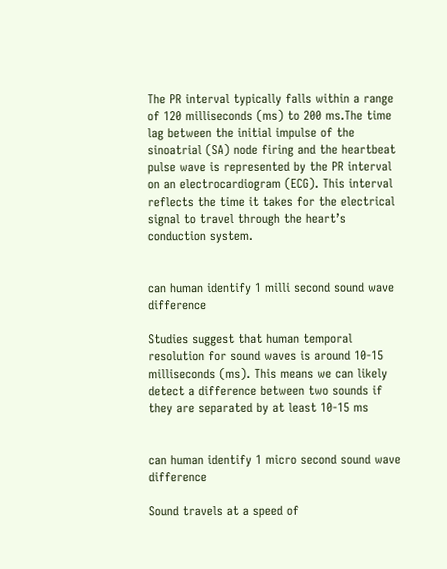The PR interval typically falls within a range of 120 milliseconds (ms) to 200 ms.The time lag between the initial impulse of the sinoatrial (SA) node firing and the heartbeat pulse wave is represented by the PR interval on an electrocardiogram (ECG). This interval reflects the time it takes for the electrical signal to travel through the heart’s conduction system.


can human identify 1 milli second sound wave difference

Studies suggest that human temporal resolution for sound waves is around 10-15 milliseconds (ms). This means we can likely detect a difference between two sounds if they are separated by at least 10-15 ms


can human identify 1 micro second sound wave difference

Sound travels at a speed of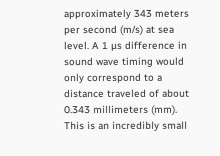approximately 343 meters per second (m/s) at sea level. A 1 µs difference in sound wave timing would only correspond to a distance traveled of about 0.343 millimeters (mm). This is an incredibly small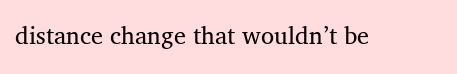distance change that wouldn’t be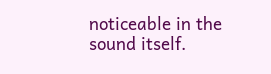noticeable in the sound itself.